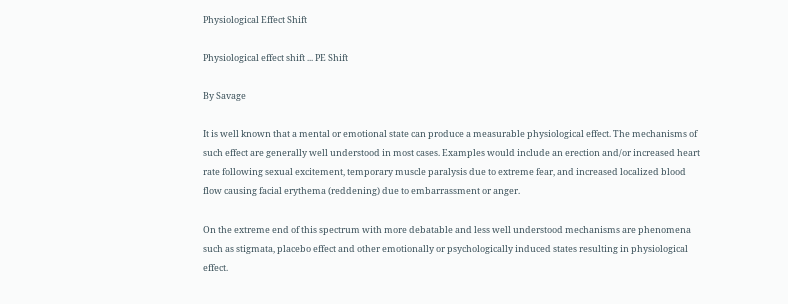Physiological Effect Shift

Physiological effect shift ... PE Shift

By Savage

It is well known that a mental or emotional state can produce a measurable physiological effect. The mechanisms of such effect are generally well understood in most cases. Examples would include an erection and/or increased heart rate following sexual excitement, temporary muscle paralysis due to extreme fear, and increased localized blood flow causing facial erythema (reddening) due to embarrassment or anger.

On the extreme end of this spectrum with more debatable and less well understood mechanisms are phenomena such as stigmata, placebo effect and other emotionally or psychologically induced states resulting in physiological effect.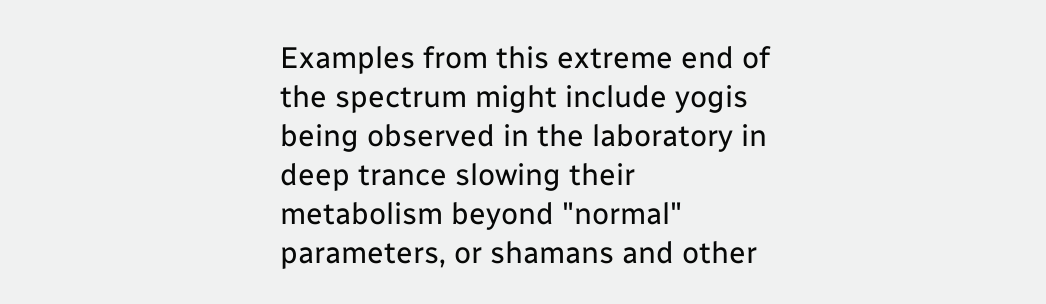Examples from this extreme end of the spectrum might include yogis being observed in the laboratory in deep trance slowing their metabolism beyond "normal" parameters, or shamans and other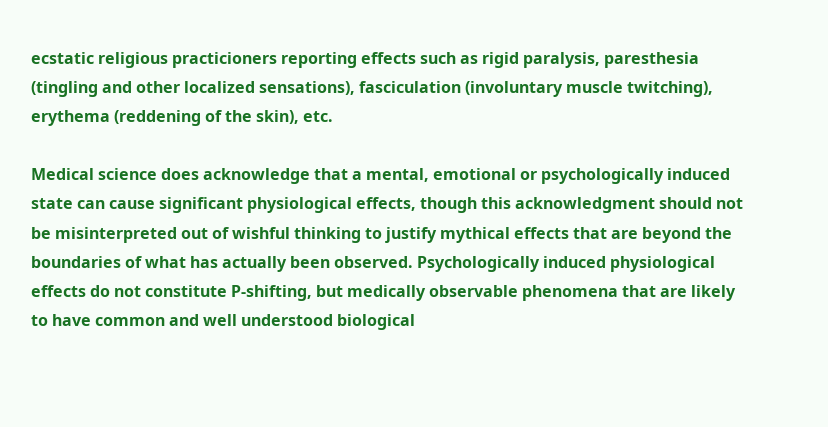ecstatic religious practicioners reporting effects such as rigid paralysis, paresthesia (tingling and other localized sensations), fasciculation (involuntary muscle twitching), erythema (reddening of the skin), etc.

Medical science does acknowledge that a mental, emotional or psychologically induced state can cause significant physiological effects, though this acknowledgment should not be misinterpreted out of wishful thinking to justify mythical effects that are beyond the boundaries of what has actually been observed. Psychologically induced physiological effects do not constitute P-shifting, but medically observable phenomena that are likely to have common and well understood biological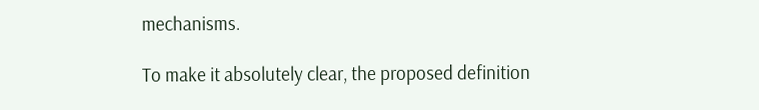mechanisms.

To make it absolutely clear, the proposed definition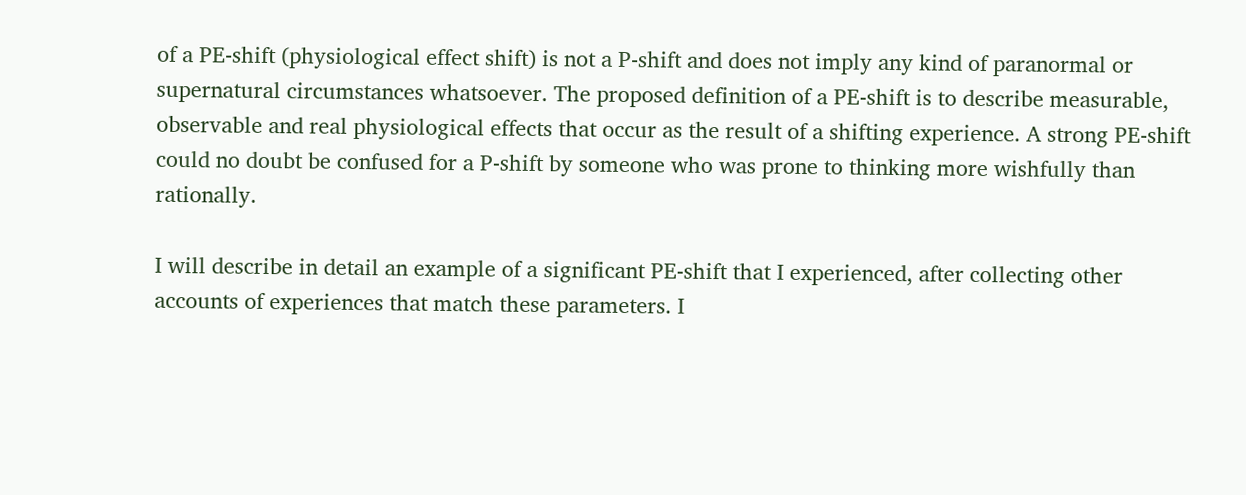of a PE-shift (physiological effect shift) is not a P-shift and does not imply any kind of paranormal or supernatural circumstances whatsoever. The proposed definition of a PE-shift is to describe measurable, observable and real physiological effects that occur as the result of a shifting experience. A strong PE-shift could no doubt be confused for a P-shift by someone who was prone to thinking more wishfully than rationally.

I will describe in detail an example of a significant PE-shift that I experienced, after collecting other accounts of experiences that match these parameters. I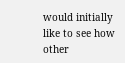would initially like to see how other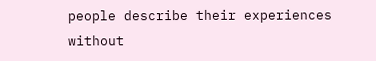people describe their experiences without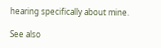hearing specifically about mine.

See also